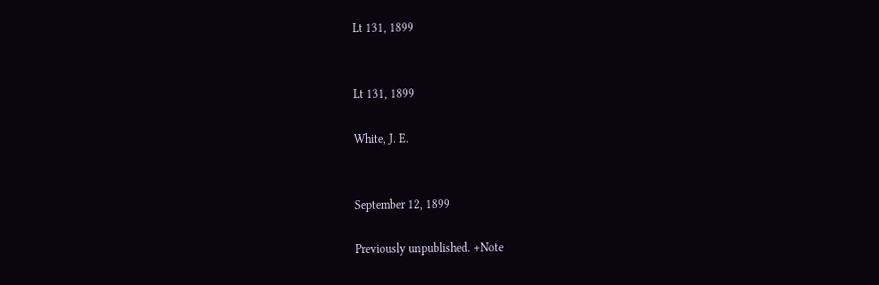Lt 131, 1899


Lt 131, 1899

White, J. E.


September 12, 1899

Previously unpublished. +Note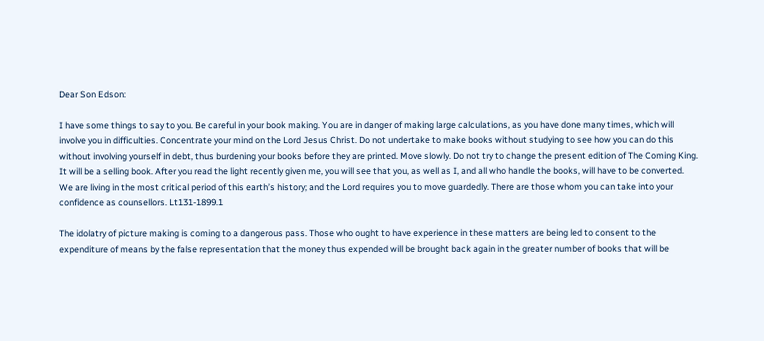Dear Son Edson:

I have some things to say to you. Be careful in your book making. You are in danger of making large calculations, as you have done many times, which will involve you in difficulties. Concentrate your mind on the Lord Jesus Christ. Do not undertake to make books without studying to see how you can do this without involving yourself in debt, thus burdening your books before they are printed. Move slowly. Do not try to change the present edition of The Coming King. It will be a selling book. After you read the light recently given me, you will see that you, as well as I, and all who handle the books, will have to be converted. We are living in the most critical period of this earth’s history; and the Lord requires you to move guardedly. There are those whom you can take into your confidence as counsellors. Lt131-1899.1

The idolatry of picture making is coming to a dangerous pass. Those who ought to have experience in these matters are being led to consent to the expenditure of means by the false representation that the money thus expended will be brought back again in the greater number of books that will be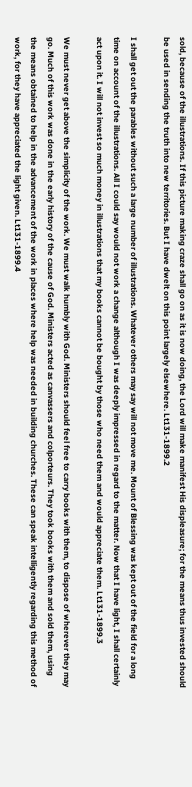sold, because of the illustrations. If this picture making craze shall go on as it is now doing, the Lord will make manifest His displeasure; for the means thus invested should be used in sending the truth into new territories. But I have dwelt on this point largely elsewhere. Lt131-1899.2

I shall get out the parables without such a large number of illustrations. Whatever others may say will not move me. Mount of Blessing was kept out of the field for a long time on account of the illustrations. All I could say would not work a change although I was deeply impressed in regard to the matter. Now that I have light, I shall certainly act upon it. I will not invest so much money in illustrations that my books cannot be bought by those who need them and would appreciate them. Lt131-1899.3

We must never get above the simplicity of the work. We must walk humbly with God. Ministers should feel free to carry books with them, to dispose of wherever they may go. Much of this work was done in the early history of the cause of God. Ministers acted as canvassers and colporteurs. They took books with them and sold them, using the means obtained to help in the advancement of the work in places where help was needed in building churches. These can speak intelligently regarding this method of work, for they have appreciated the light given. Lt131-1899.4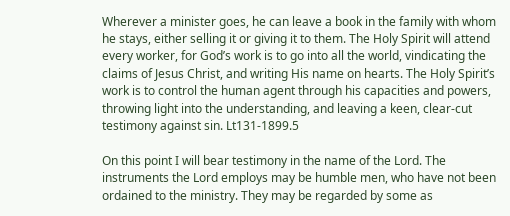Wherever a minister goes, he can leave a book in the family with whom he stays, either selling it or giving it to them. The Holy Spirit will attend every worker, for God’s work is to go into all the world, vindicating the claims of Jesus Christ, and writing His name on hearts. The Holy Spirit’s work is to control the human agent through his capacities and powers, throwing light into the understanding, and leaving a keen, clear-cut testimony against sin. Lt131-1899.5

On this point I will bear testimony in the name of the Lord. The instruments the Lord employs may be humble men, who have not been ordained to the ministry. They may be regarded by some as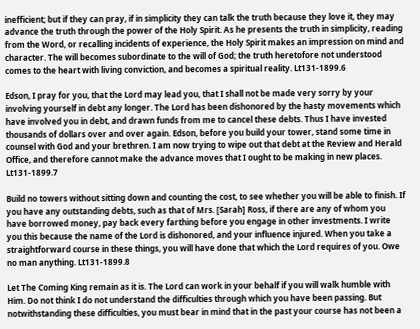inefficient; but if they can pray, if in simplicity they can talk the truth because they love it, they may advance the truth through the power of the Holy Spirit. As he presents the truth in simplicity, reading from the Word, or recalling incidents of experience, the Holy Spirit makes an impression on mind and character. The will becomes subordinate to the will of God; the truth heretofore not understood comes to the heart with living conviction, and becomes a spiritual reality. Lt131-1899.6

Edson, I pray for you, that the Lord may lead you, that I shall not be made very sorry by your involving yourself in debt any longer. The Lord has been dishonored by the hasty movements which have involved you in debt, and drawn funds from me to cancel these debts. Thus I have invested thousands of dollars over and over again. Edson, before you build your tower, stand some time in counsel with God and your brethren. I am now trying to wipe out that debt at the Review and Herald Office, and therefore cannot make the advance moves that I ought to be making in new places. Lt131-1899.7

Build no towers without sitting down and counting the cost, to see whether you will be able to finish. If you have any outstanding debts, such as that of Mrs. [Sarah] Ross, if there are any of whom you have borrowed money, pay back every farthing before you engage in other investments. I write you this because the name of the Lord is dishonored, and your influence injured. When you take a straightforward course in these things, you will have done that which the Lord requires of you. Owe no man anything. Lt131-1899.8

Let The Coming King remain as it is. The Lord can work in your behalf if you will walk humble with Him. Do not think I do not understand the difficulties through which you have been passing. But notwithstanding these difficulties, you must bear in mind that in the past your course has not been a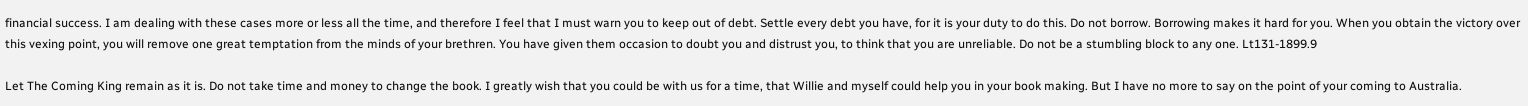financial success. I am dealing with these cases more or less all the time, and therefore I feel that I must warn you to keep out of debt. Settle every debt you have, for it is your duty to do this. Do not borrow. Borrowing makes it hard for you. When you obtain the victory over this vexing point, you will remove one great temptation from the minds of your brethren. You have given them occasion to doubt you and distrust you, to think that you are unreliable. Do not be a stumbling block to any one. Lt131-1899.9

Let The Coming King remain as it is. Do not take time and money to change the book. I greatly wish that you could be with us for a time, that Willie and myself could help you in your book making. But I have no more to say on the point of your coming to Australia.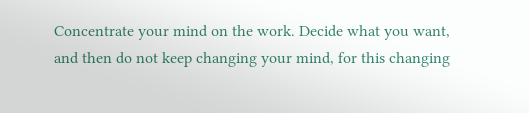Concentrate your mind on the work. Decide what you want, and then do not keep changing your mind, for this changing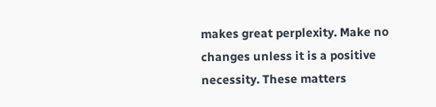makes great perplexity. Make no changes unless it is a positive necessity. These matters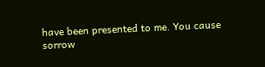have been presented to me. You cause sorrow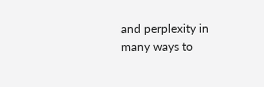and perplexity in many ways to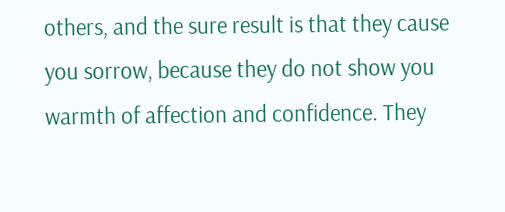others, and the sure result is that they cause you sorrow, because they do not show you warmth of affection and confidence. They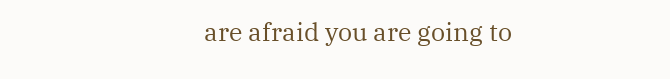are afraid you are going to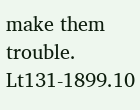make them trouble. Lt131-1899.10